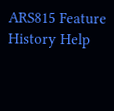ARS815 Feature History Help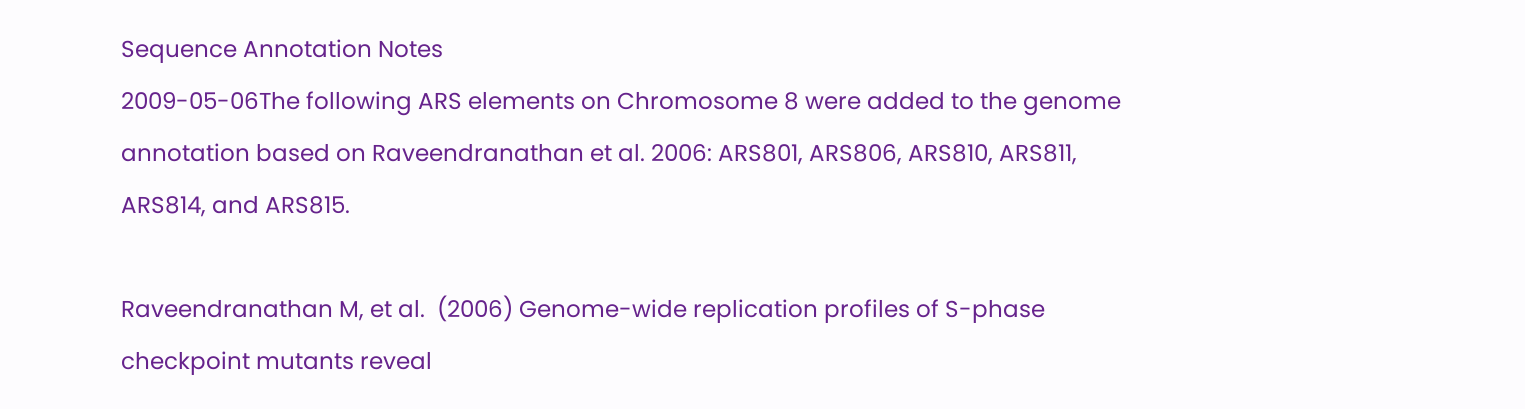Sequence Annotation Notes
2009-05-06The following ARS elements on Chromosome 8 were added to the genome annotation based on Raveendranathan et al. 2006: ARS801, ARS806, ARS810, ARS811, ARS814, and ARS815.

Raveendranathan M, et al.  (2006) Genome-wide replication profiles of S-phase checkpoint mutants reveal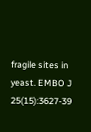fragile sites in yeast. EMBO J 25(15):3627-39